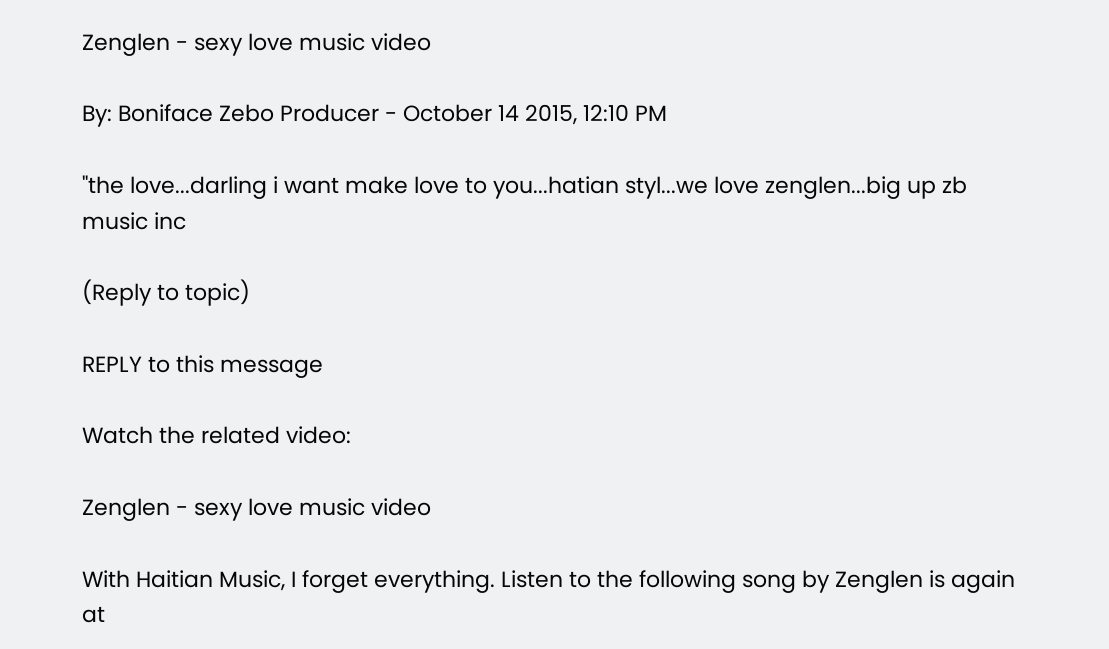Zenglen - sexy love music video

By: Boniface Zebo Producer - October 14 2015, 12:10 PM

"the love...darling i want make love to you...hatian styl...we love zenglen...big up zb music inc

(Reply to topic)

REPLY to this message

Watch the related video:

Zenglen - sexy love music video

With Haitian Music, I forget everything. Listen to the following song by Zenglen is again at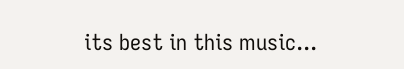its best in this music...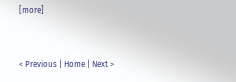[more]


< Previous | Home | Next >